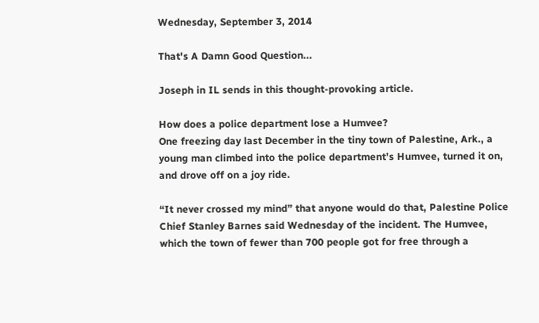Wednesday, September 3, 2014

That's A Damn Good Question...

Joseph in IL sends in this thought-provoking article.

How does a police department lose a Humvee?
One freezing day last December in the tiny town of Palestine, Ark., a young man climbed into the police department’s Humvee, turned it on, and drove off on a joy ride.

“It never crossed my mind” that anyone would do that, Palestine Police Chief Stanley Barnes said Wednesday of the incident. The Humvee, which the town of fewer than 700 people got for free through a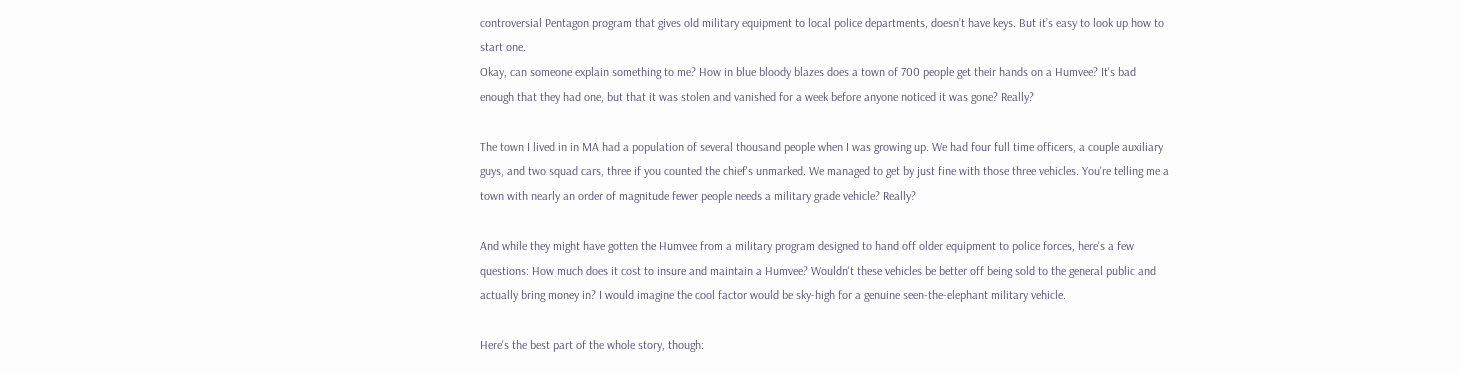controversial Pentagon program that gives old military equipment to local police departments, doesn’t have keys. But it’s easy to look up how to start one.
Okay, can someone explain something to me? How in blue bloody blazes does a town of 700 people get their hands on a Humvee? It's bad enough that they had one, but that it was stolen and vanished for a week before anyone noticed it was gone? Really?

The town I lived in in MA had a population of several thousand people when I was growing up. We had four full time officers, a couple auxiliary guys, and two squad cars, three if you counted the chief's unmarked. We managed to get by just fine with those three vehicles. You're telling me a town with nearly an order of magnitude fewer people needs a military grade vehicle? Really?

And while they might have gotten the Humvee from a military program designed to hand off older equipment to police forces, here's a few questions: How much does it cost to insure and maintain a Humvee? Wouldn't these vehicles be better off being sold to the general public and actually bring money in? I would imagine the cool factor would be sky-high for a genuine seen-the-elephant military vehicle.

Here's the best part of the whole story, though: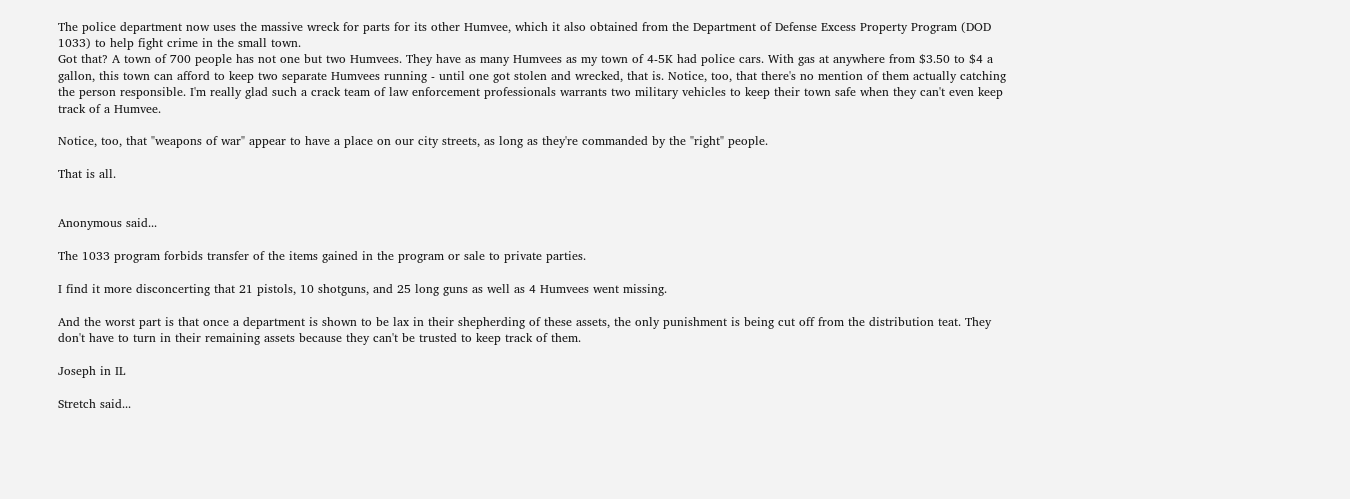The police department now uses the massive wreck for parts for its other Humvee, which it also obtained from the Department of Defense Excess Property Program (DOD 1033) to help fight crime in the small town.
Got that? A town of 700 people has not one but two Humvees. They have as many Humvees as my town of 4-5K had police cars. With gas at anywhere from $3.50 to $4 a gallon, this town can afford to keep two separate Humvees running - until one got stolen and wrecked, that is. Notice, too, that there's no mention of them actually catching the person responsible. I'm really glad such a crack team of law enforcement professionals warrants two military vehicles to keep their town safe when they can't even keep track of a Humvee.

Notice, too, that "weapons of war" appear to have a place on our city streets, as long as they're commanded by the "right" people.

That is all.


Anonymous said...

The 1033 program forbids transfer of the items gained in the program or sale to private parties.

I find it more disconcerting that 21 pistols, 10 shotguns, and 25 long guns as well as 4 Humvees went missing.

And the worst part is that once a department is shown to be lax in their shepherding of these assets, the only punishment is being cut off from the distribution teat. They don't have to turn in their remaining assets because they can't be trusted to keep track of them.

Joseph in IL

Stretch said...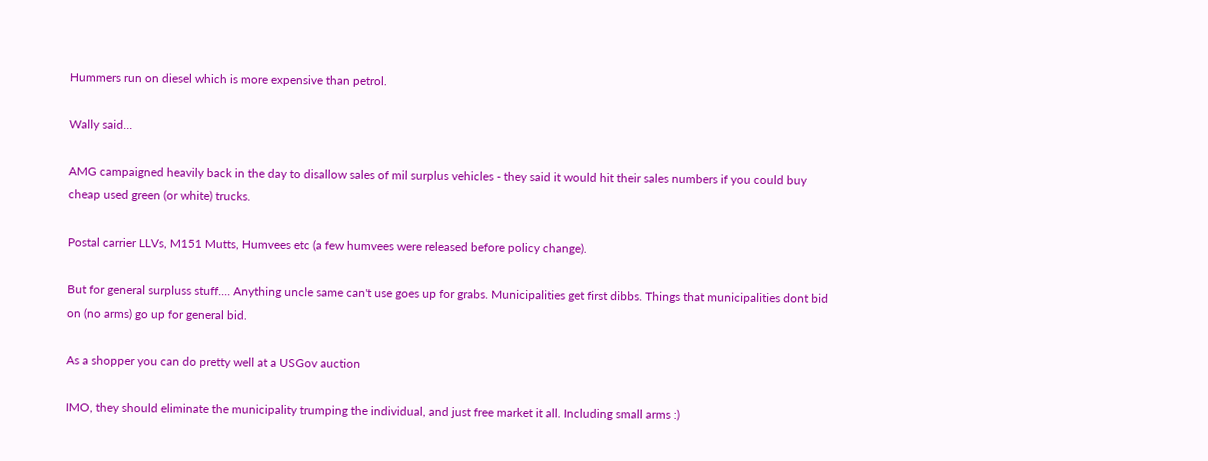Hummers run on diesel which is more expensive than petrol.

Wally said...

AMG campaigned heavily back in the day to disallow sales of mil surplus vehicles - they said it would hit their sales numbers if you could buy cheap used green (or white) trucks.

Postal carrier LLVs, M151 Mutts, Humvees etc (a few humvees were released before policy change).

But for general surpluss stuff.... Anything uncle same can't use goes up for grabs. Municipalities get first dibbs. Things that municipalities dont bid on (no arms) go up for general bid.

As a shopper you can do pretty well at a USGov auction

IMO, they should eliminate the municipality trumping the individual, and just free market it all. Including small arms :)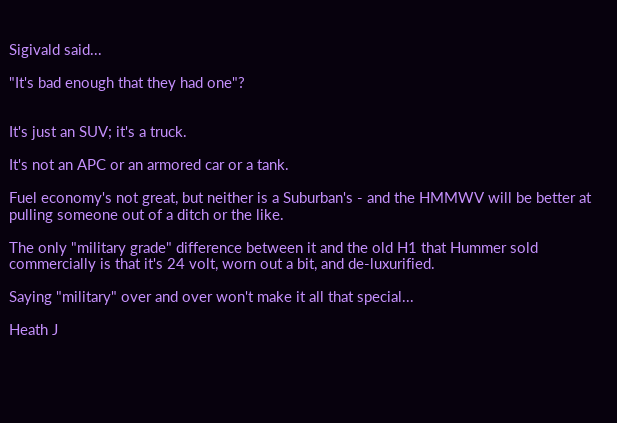Sigivald said...

"It's bad enough that they had one"?


It's just an SUV; it's a truck.

It's not an APC or an armored car or a tank.

Fuel economy's not great, but neither is a Suburban's - and the HMMWV will be better at pulling someone out of a ditch or the like.

The only "military grade" difference between it and the old H1 that Hummer sold commercially is that it's 24 volt, worn out a bit, and de-luxurified.

Saying "military" over and over won't make it all that special...

Heath J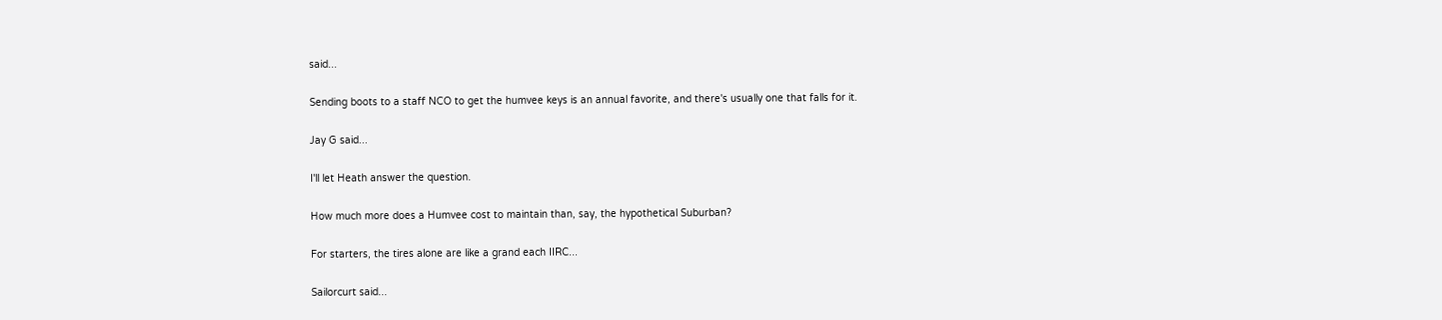said...

Sending boots to a staff NCO to get the humvee keys is an annual favorite, and there's usually one that falls for it.

Jay G said...

I'll let Heath answer the question.

How much more does a Humvee cost to maintain than, say, the hypothetical Suburban?

For starters, the tires alone are like a grand each IIRC...

Sailorcurt said...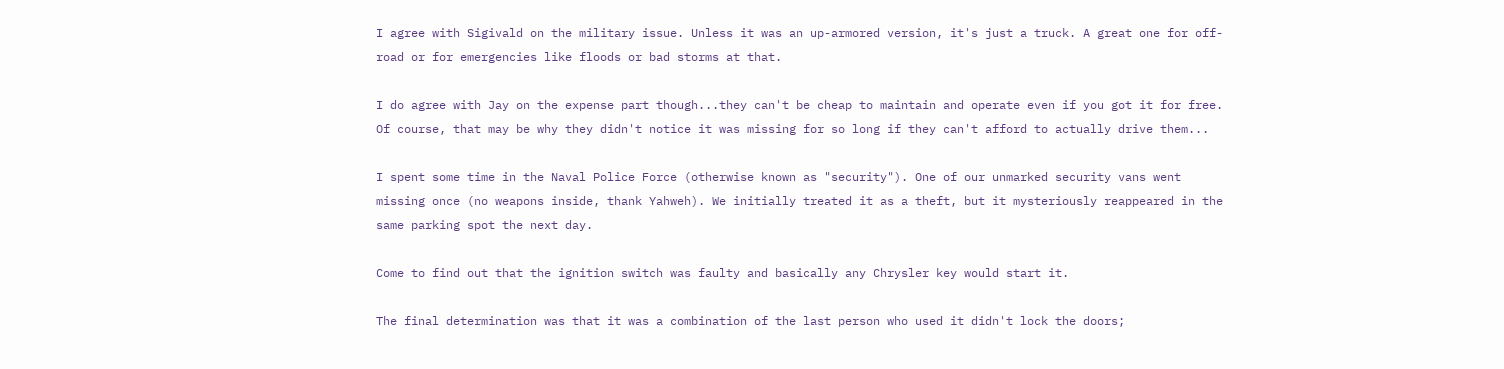I agree with Sigivald on the military issue. Unless it was an up-armored version, it's just a truck. A great one for off-road or for emergencies like floods or bad storms at that.

I do agree with Jay on the expense part though...they can't be cheap to maintain and operate even if you got it for free. Of course, that may be why they didn't notice it was missing for so long if they can't afford to actually drive them...

I spent some time in the Naval Police Force (otherwise known as "security"). One of our unmarked security vans went missing once (no weapons inside, thank Yahweh). We initially treated it as a theft, but it mysteriously reappeared in the same parking spot the next day.

Come to find out that the ignition switch was faulty and basically any Chrysler key would start it.

The final determination was that it was a combination of the last person who used it didn't lock the doors;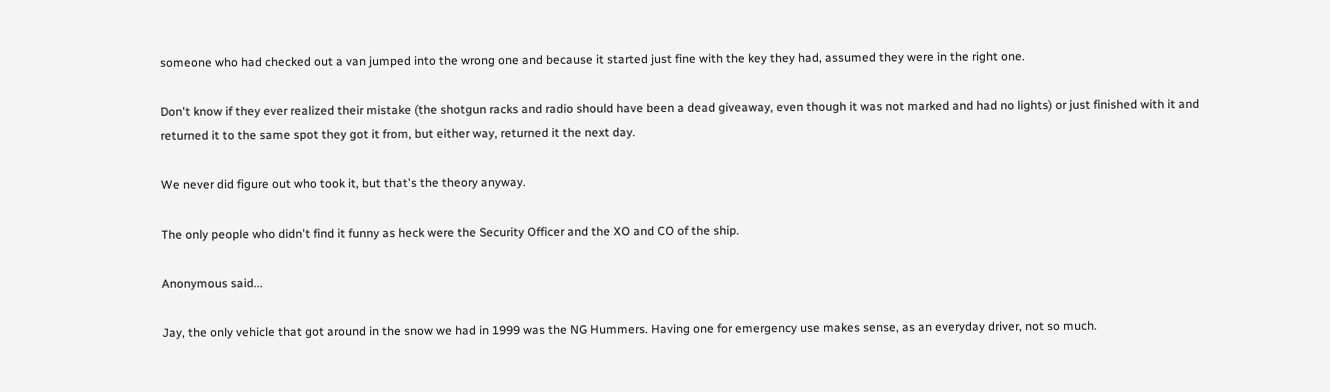someone who had checked out a van jumped into the wrong one and because it started just fine with the key they had, assumed they were in the right one.

Don't know if they ever realized their mistake (the shotgun racks and radio should have been a dead giveaway, even though it was not marked and had no lights) or just finished with it and returned it to the same spot they got it from, but either way, returned it the next day.

We never did figure out who took it, but that's the theory anyway.

The only people who didn't find it funny as heck were the Security Officer and the XO and CO of the ship.

Anonymous said...

Jay, the only vehicle that got around in the snow we had in 1999 was the NG Hummers. Having one for emergency use makes sense, as an everyday driver, not so much.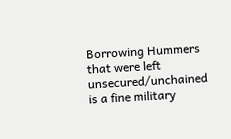Borrowing Hummers that were left unsecured/unchained is a fine military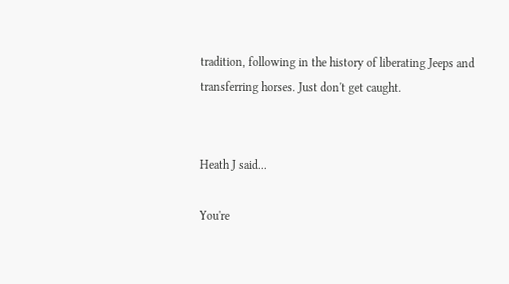tradition, following in the history of liberating Jeeps and transferring horses. Just don't get caught.


Heath J said...

You're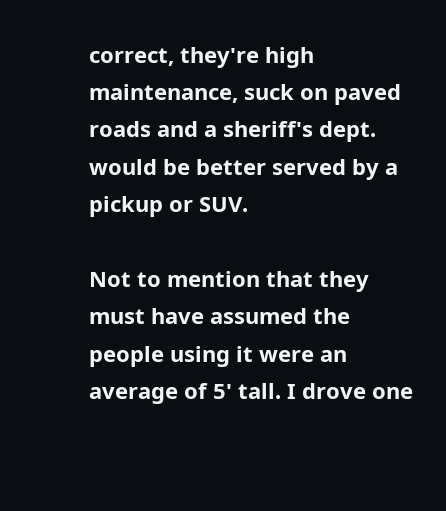correct, they're high maintenance, suck on paved roads and a sheriff's dept. would be better served by a pickup or SUV.

Not to mention that they must have assumed the people using it were an average of 5' tall. I drove one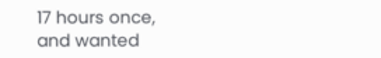17 hours once, and wanted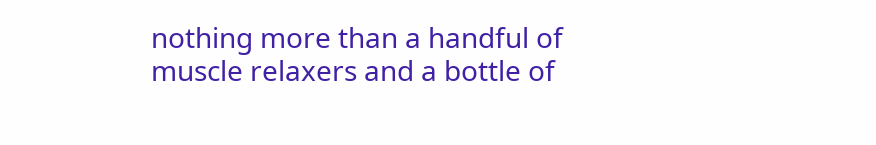nothing more than a handful of muscle relaxers and a bottle of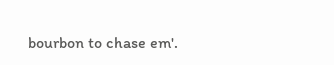bourbon to chase em'.